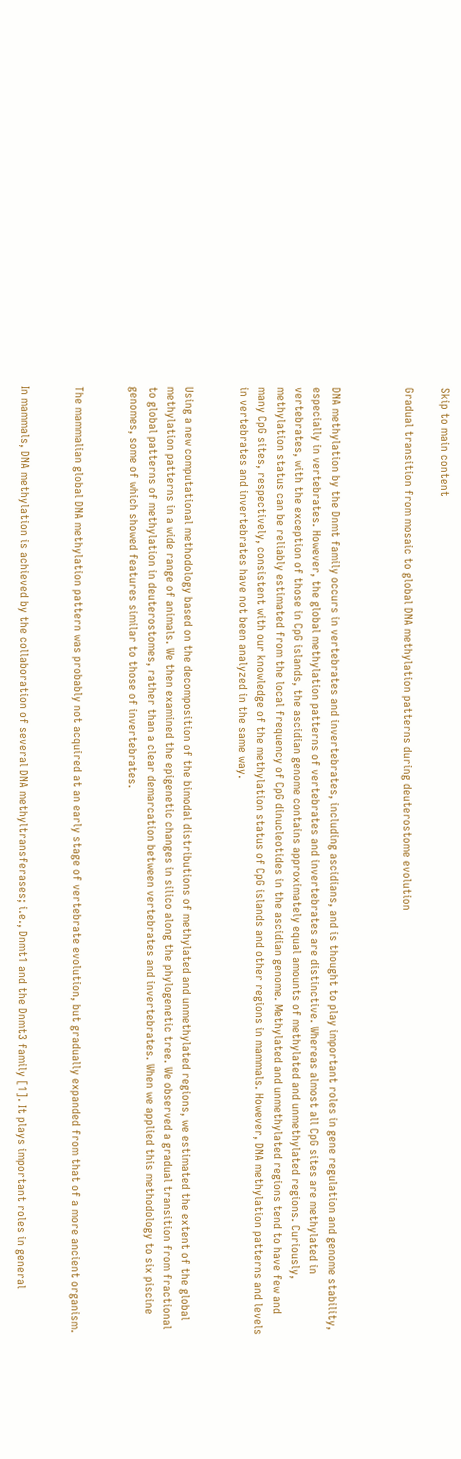Skip to main content

Gradual transition from mosaic to global DNA methylation patterns during deuterostome evolution



DNA methylation by the Dnmt family occurs in vertebrates and invertebrates, including ascidians, and is thought to play important roles in gene regulation and genome stability, especially in vertebrates. However, the global methylation patterns of vertebrates and invertebrates are distinctive. Whereas almost all CpG sites are methylated in vertebrates, with the exception of those in CpG islands, the ascidian genome contains approximately equal amounts of methylated and unmethylated regions. Curiously, methylation status can be reliably estimated from the local frequency of CpG dinucleotides in the ascidian genome. Methylated and unmethylated regions tend to have few and many CpG sites, respectively, consistent with our knowledge of the methylation status of CpG islands and other regions in mammals. However, DNA methylation patterns and levels in vertebrates and invertebrates have not been analyzed in the same way.


Using a new computational methodology based on the decomposition of the bimodal distributions of methylated and unmethylated regions, we estimated the extent of the global methylation patterns in a wide range of animals. We then examined the epigenetic changes in silico along the phylogenetic tree. We observed a gradual transition from fractional to global patterns of methylation in deuterostomes, rather than a clear demarcation between vertebrates and invertebrates. When we applied this methodology to six piscine genomes, some of which showed features similar to those of invertebrates.


The mammalian global DNA methylation pattern was probably not acquired at an early stage of vertebrate evolution, but gradually expanded from that of a more ancient organism.


In mammals, DNA methylation is achieved by the collaboration of several DNA methyltransferases; i.e., Dnmt1 and the Dnmt3 family [1]. It plays important roles in general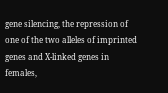gene silencing, the repression of one of the two alleles of imprinted genes and X-linked genes in females,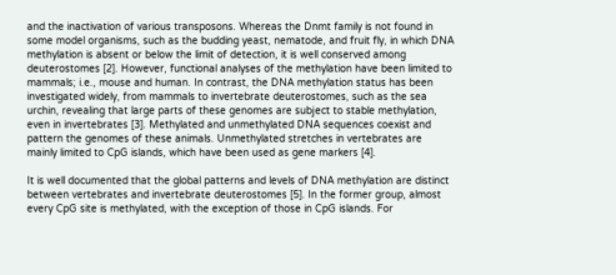and the inactivation of various transposons. Whereas the Dnmt family is not found in some model organisms, such as the budding yeast, nematode, and fruit fly, in which DNA methylation is absent or below the limit of detection, it is well conserved among deuterostomes [2]. However, functional analyses of the methylation have been limited to mammals; i.e., mouse and human. In contrast, the DNA methylation status has been investigated widely, from mammals to invertebrate deuterostomes, such as the sea urchin, revealing that large parts of these genomes are subject to stable methylation, even in invertebrates [3]. Methylated and unmethylated DNA sequences coexist and pattern the genomes of these animals. Unmethylated stretches in vertebrates are mainly limited to CpG islands, which have been used as gene markers [4].

It is well documented that the global patterns and levels of DNA methylation are distinct between vertebrates and invertebrate deuterostomes [5]. In the former group, almost every CpG site is methylated, with the exception of those in CpG islands. For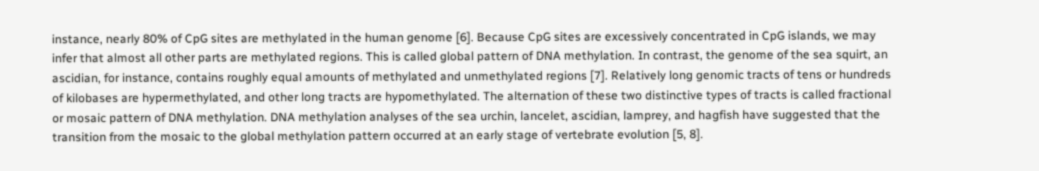instance, nearly 80% of CpG sites are methylated in the human genome [6]. Because CpG sites are excessively concentrated in CpG islands, we may infer that almost all other parts are methylated regions. This is called global pattern of DNA methylation. In contrast, the genome of the sea squirt, an ascidian, for instance, contains roughly equal amounts of methylated and unmethylated regions [7]. Relatively long genomic tracts of tens or hundreds of kilobases are hypermethylated, and other long tracts are hypomethylated. The alternation of these two distinctive types of tracts is called fractional or mosaic pattern of DNA methylation. DNA methylation analyses of the sea urchin, lancelet, ascidian, lamprey, and hagfish have suggested that the transition from the mosaic to the global methylation pattern occurred at an early stage of vertebrate evolution [5, 8].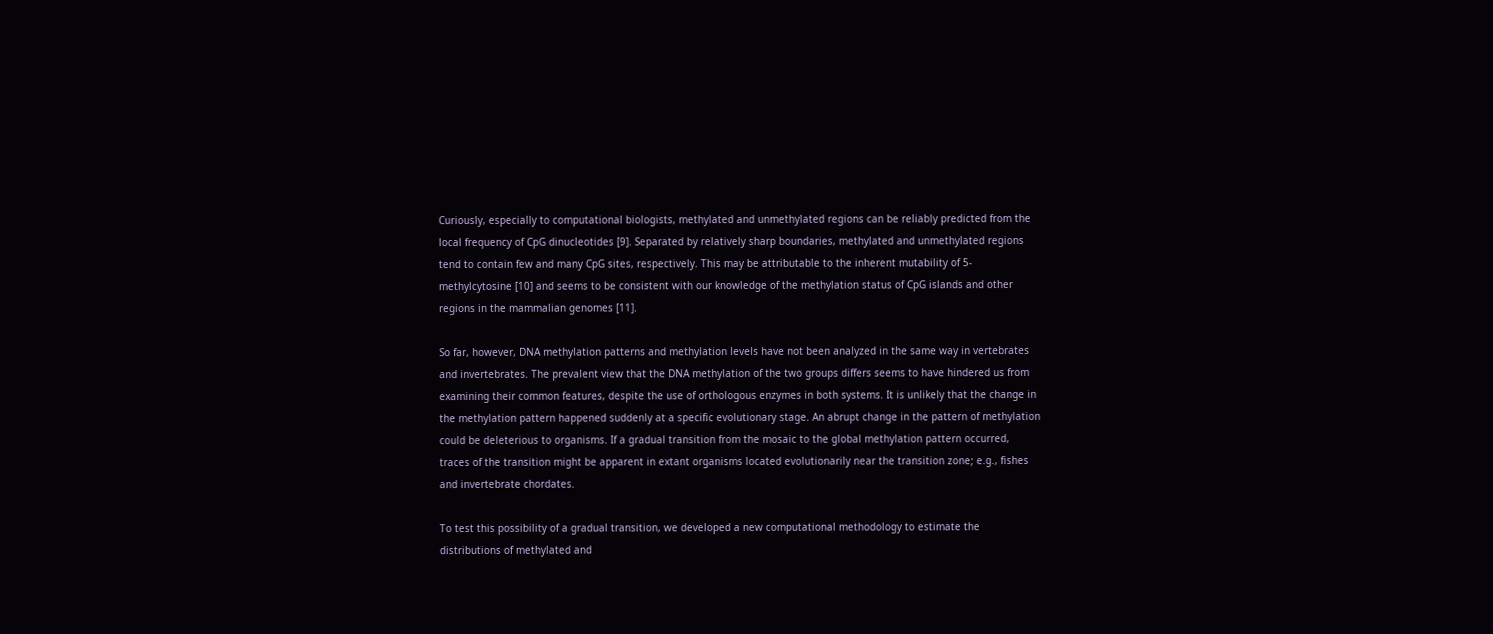Curiously, especially to computational biologists, methylated and unmethylated regions can be reliably predicted from the local frequency of CpG dinucleotides [9]. Separated by relatively sharp boundaries, methylated and unmethylated regions tend to contain few and many CpG sites, respectively. This may be attributable to the inherent mutability of 5-methylcytosine [10] and seems to be consistent with our knowledge of the methylation status of CpG islands and other regions in the mammalian genomes [11].

So far, however, DNA methylation patterns and methylation levels have not been analyzed in the same way in vertebrates and invertebrates. The prevalent view that the DNA methylation of the two groups differs seems to have hindered us from examining their common features, despite the use of orthologous enzymes in both systems. It is unlikely that the change in the methylation pattern happened suddenly at a specific evolutionary stage. An abrupt change in the pattern of methylation could be deleterious to organisms. If a gradual transition from the mosaic to the global methylation pattern occurred, traces of the transition might be apparent in extant organisms located evolutionarily near the transition zone; e.g., fishes and invertebrate chordates.

To test this possibility of a gradual transition, we developed a new computational methodology to estimate the distributions of methylated and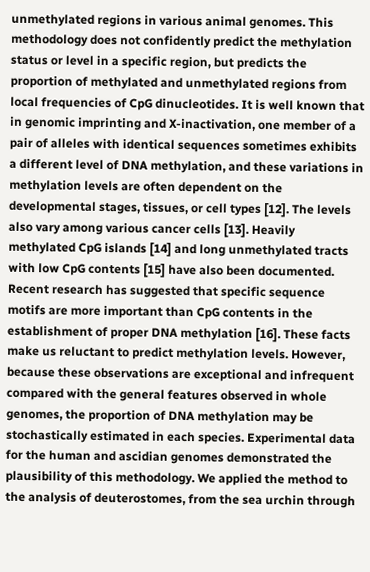unmethylated regions in various animal genomes. This methodology does not confidently predict the methylation status or level in a specific region, but predicts the proportion of methylated and unmethylated regions from local frequencies of CpG dinucleotides. It is well known that in genomic imprinting and X-inactivation, one member of a pair of alleles with identical sequences sometimes exhibits a different level of DNA methylation, and these variations in methylation levels are often dependent on the developmental stages, tissues, or cell types [12]. The levels also vary among various cancer cells [13]. Heavily methylated CpG islands [14] and long unmethylated tracts with low CpG contents [15] have also been documented. Recent research has suggested that specific sequence motifs are more important than CpG contents in the establishment of proper DNA methylation [16]. These facts make us reluctant to predict methylation levels. However, because these observations are exceptional and infrequent compared with the general features observed in whole genomes, the proportion of DNA methylation may be stochastically estimated in each species. Experimental data for the human and ascidian genomes demonstrated the plausibility of this methodology. We applied the method to the analysis of deuterostomes, from the sea urchin through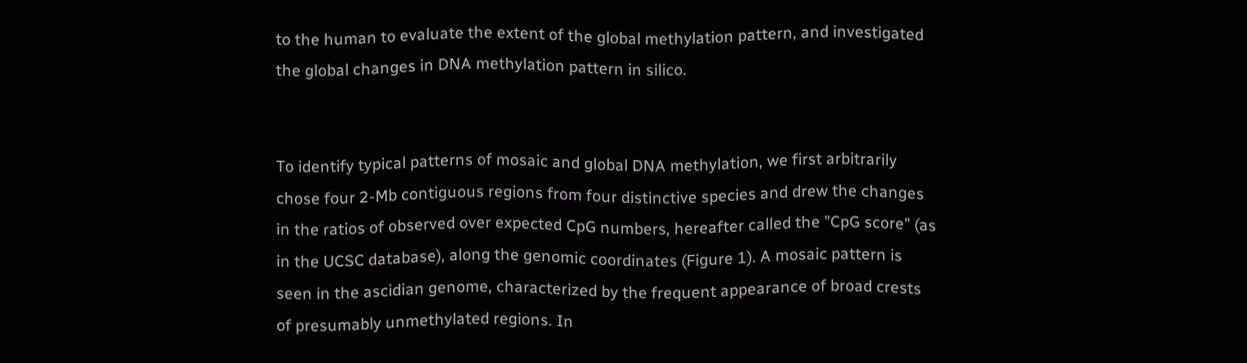to the human to evaluate the extent of the global methylation pattern, and investigated the global changes in DNA methylation pattern in silico.


To identify typical patterns of mosaic and global DNA methylation, we first arbitrarily chose four 2-Mb contiguous regions from four distinctive species and drew the changes in the ratios of observed over expected CpG numbers, hereafter called the "CpG score" (as in the UCSC database), along the genomic coordinates (Figure 1). A mosaic pattern is seen in the ascidian genome, characterized by the frequent appearance of broad crests of presumably unmethylated regions. In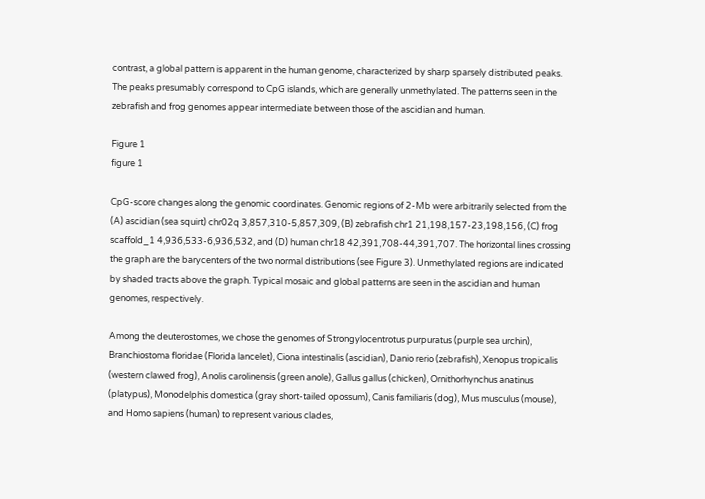contrast, a global pattern is apparent in the human genome, characterized by sharp sparsely distributed peaks. The peaks presumably correspond to CpG islands, which are generally unmethylated. The patterns seen in the zebrafish and frog genomes appear intermediate between those of the ascidian and human.

Figure 1
figure 1

CpG-score changes along the genomic coordinates. Genomic regions of 2-Mb were arbitrarily selected from the (A) ascidian (sea squirt) chr02q 3,857,310-5,857,309, (B) zebrafish chr1 21,198,157-23,198,156, (C) frog scaffold_1 4,936,533-6,936,532, and (D) human chr18 42,391,708-44,391,707. The horizontal lines crossing the graph are the barycenters of the two normal distributions (see Figure 3). Unmethylated regions are indicated by shaded tracts above the graph. Typical mosaic and global patterns are seen in the ascidian and human genomes, respectively.

Among the deuterostomes, we chose the genomes of Strongylocentrotus purpuratus (purple sea urchin), Branchiostoma floridae (Florida lancelet), Ciona intestinalis (ascidian), Danio rerio (zebrafish), Xenopus tropicalis (western clawed frog), Anolis carolinensis (green anole), Gallus gallus (chicken), Ornithorhynchus anatinus (platypus), Monodelphis domestica (gray short-tailed opossum), Canis familiaris (dog), Mus musculus (mouse), and Homo sapiens (human) to represent various clades,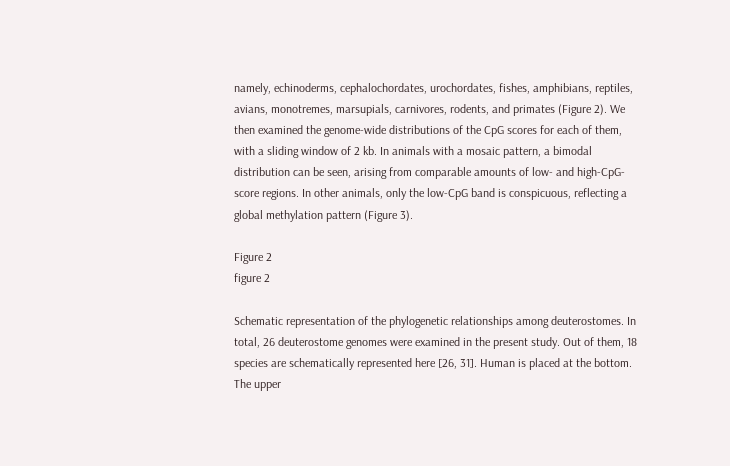namely, echinoderms, cephalochordates, urochordates, fishes, amphibians, reptiles, avians, monotremes, marsupials, carnivores, rodents, and primates (Figure 2). We then examined the genome-wide distributions of the CpG scores for each of them, with a sliding window of 2 kb. In animals with a mosaic pattern, a bimodal distribution can be seen, arising from comparable amounts of low- and high-CpG-score regions. In other animals, only the low-CpG band is conspicuous, reflecting a global methylation pattern (Figure 3).

Figure 2
figure 2

Schematic representation of the phylogenetic relationships among deuterostomes. In total, 26 deuterostome genomes were examined in the present study. Out of them, 18 species are schematically represented here [26, 31]. Human is placed at the bottom. The upper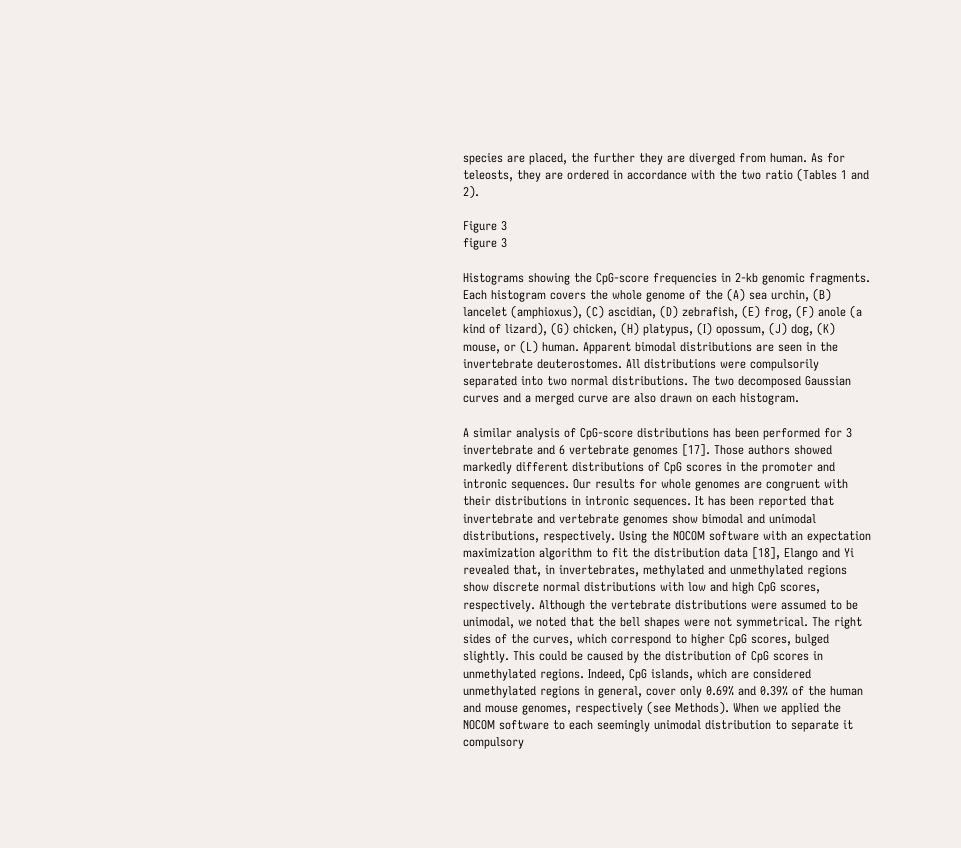species are placed, the further they are diverged from human. As for teleosts, they are ordered in accordance with the two ratio (Tables 1 and 2).

Figure 3
figure 3

Histograms showing the CpG-score frequencies in 2-kb genomic fragments. Each histogram covers the whole genome of the (A) sea urchin, (B) lancelet (amphioxus), (C) ascidian, (D) zebrafish, (E) frog, (F) anole (a kind of lizard), (G) chicken, (H) platypus, (I) opossum, (J) dog, (K) mouse, or (L) human. Apparent bimodal distributions are seen in the invertebrate deuterostomes. All distributions were compulsorily separated into two normal distributions. The two decomposed Gaussian curves and a merged curve are also drawn on each histogram.

A similar analysis of CpG-score distributions has been performed for 3 invertebrate and 6 vertebrate genomes [17]. Those authors showed markedly different distributions of CpG scores in the promoter and intronic sequences. Our results for whole genomes are congruent with their distributions in intronic sequences. It has been reported that invertebrate and vertebrate genomes show bimodal and unimodal distributions, respectively. Using the NOCOM software with an expectation maximization algorithm to fit the distribution data [18], Elango and Yi revealed that, in invertebrates, methylated and unmethylated regions show discrete normal distributions with low and high CpG scores, respectively. Although the vertebrate distributions were assumed to be unimodal, we noted that the bell shapes were not symmetrical. The right sides of the curves, which correspond to higher CpG scores, bulged slightly. This could be caused by the distribution of CpG scores in unmethylated regions. Indeed, CpG islands, which are considered unmethylated regions in general, cover only 0.69% and 0.39% of the human and mouse genomes, respectively (see Methods). When we applied the NOCOM software to each seemingly unimodal distribution to separate it compulsory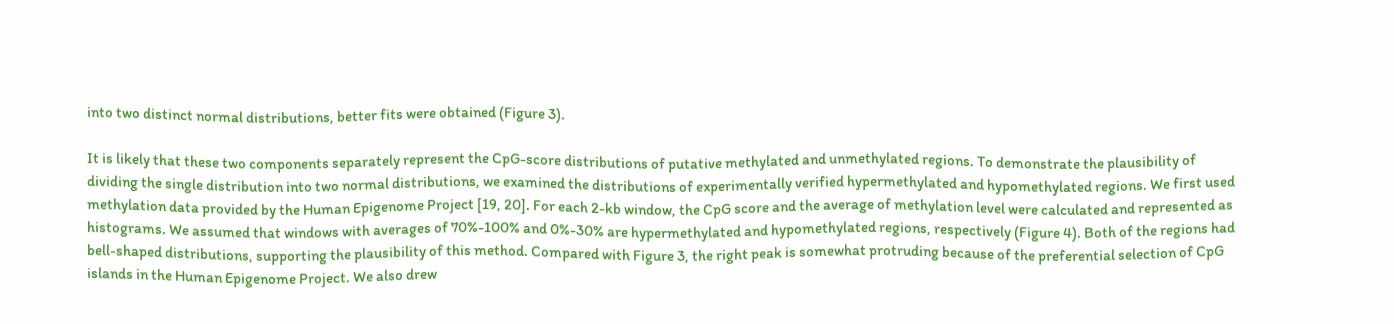into two distinct normal distributions, better fits were obtained (Figure 3).

It is likely that these two components separately represent the CpG-score distributions of putative methylated and unmethylated regions. To demonstrate the plausibility of dividing the single distribution into two normal distributions, we examined the distributions of experimentally verified hypermethylated and hypomethylated regions. We first used methylation data provided by the Human Epigenome Project [19, 20]. For each 2-kb window, the CpG score and the average of methylation level were calculated and represented as histograms. We assumed that windows with averages of 70%-100% and 0%-30% are hypermethylated and hypomethylated regions, respectively (Figure 4). Both of the regions had bell-shaped distributions, supporting the plausibility of this method. Compared with Figure 3, the right peak is somewhat protruding because of the preferential selection of CpG islands in the Human Epigenome Project. We also drew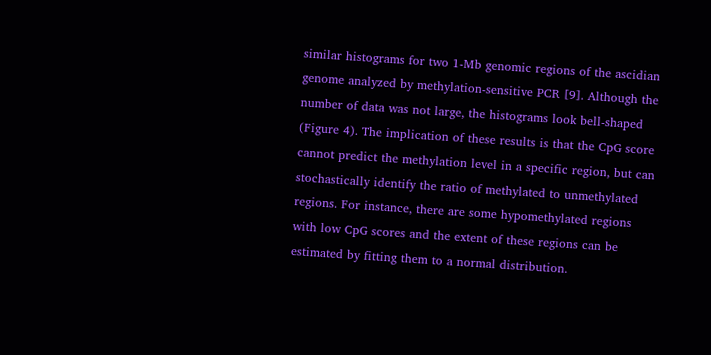similar histograms for two 1-Mb genomic regions of the ascidian genome analyzed by methylation-sensitive PCR [9]. Although the number of data was not large, the histograms look bell-shaped (Figure 4). The implication of these results is that the CpG score cannot predict the methylation level in a specific region, but can stochastically identify the ratio of methylated to unmethylated regions. For instance, there are some hypomethylated regions with low CpG scores and the extent of these regions can be estimated by fitting them to a normal distribution.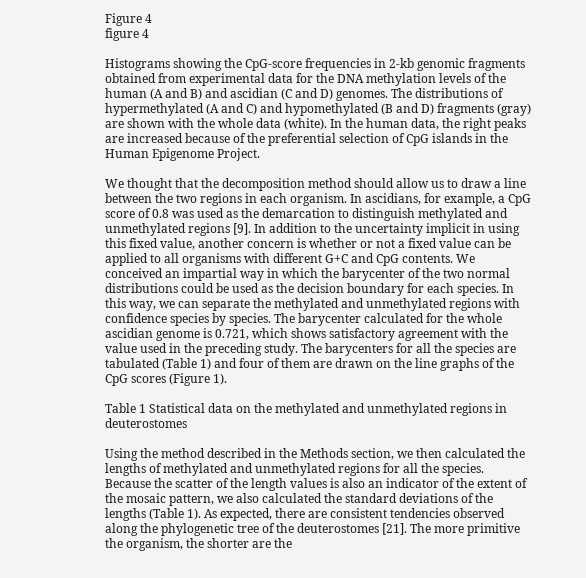Figure 4
figure 4

Histograms showing the CpG-score frequencies in 2-kb genomic fragments obtained from experimental data for the DNA methylation levels of the human (A and B) and ascidian (C and D) genomes. The distributions of hypermethylated (A and C) and hypomethylated (B and D) fragments (gray) are shown with the whole data (white). In the human data, the right peaks are increased because of the preferential selection of CpG islands in the Human Epigenome Project.

We thought that the decomposition method should allow us to draw a line between the two regions in each organism. In ascidians, for example, a CpG score of 0.8 was used as the demarcation to distinguish methylated and unmethylated regions [9]. In addition to the uncertainty implicit in using this fixed value, another concern is whether or not a fixed value can be applied to all organisms with different G+C and CpG contents. We conceived an impartial way in which the barycenter of the two normal distributions could be used as the decision boundary for each species. In this way, we can separate the methylated and unmethylated regions with confidence species by species. The barycenter calculated for the whole ascidian genome is 0.721, which shows satisfactory agreement with the value used in the preceding study. The barycenters for all the species are tabulated (Table 1) and four of them are drawn on the line graphs of the CpG scores (Figure 1).

Table 1 Statistical data on the methylated and unmethylated regions in deuterostomes

Using the method described in the Methods section, we then calculated the lengths of methylated and unmethylated regions for all the species. Because the scatter of the length values is also an indicator of the extent of the mosaic pattern, we also calculated the standard deviations of the lengths (Table 1). As expected, there are consistent tendencies observed along the phylogenetic tree of the deuterostomes [21]. The more primitive the organism, the shorter are the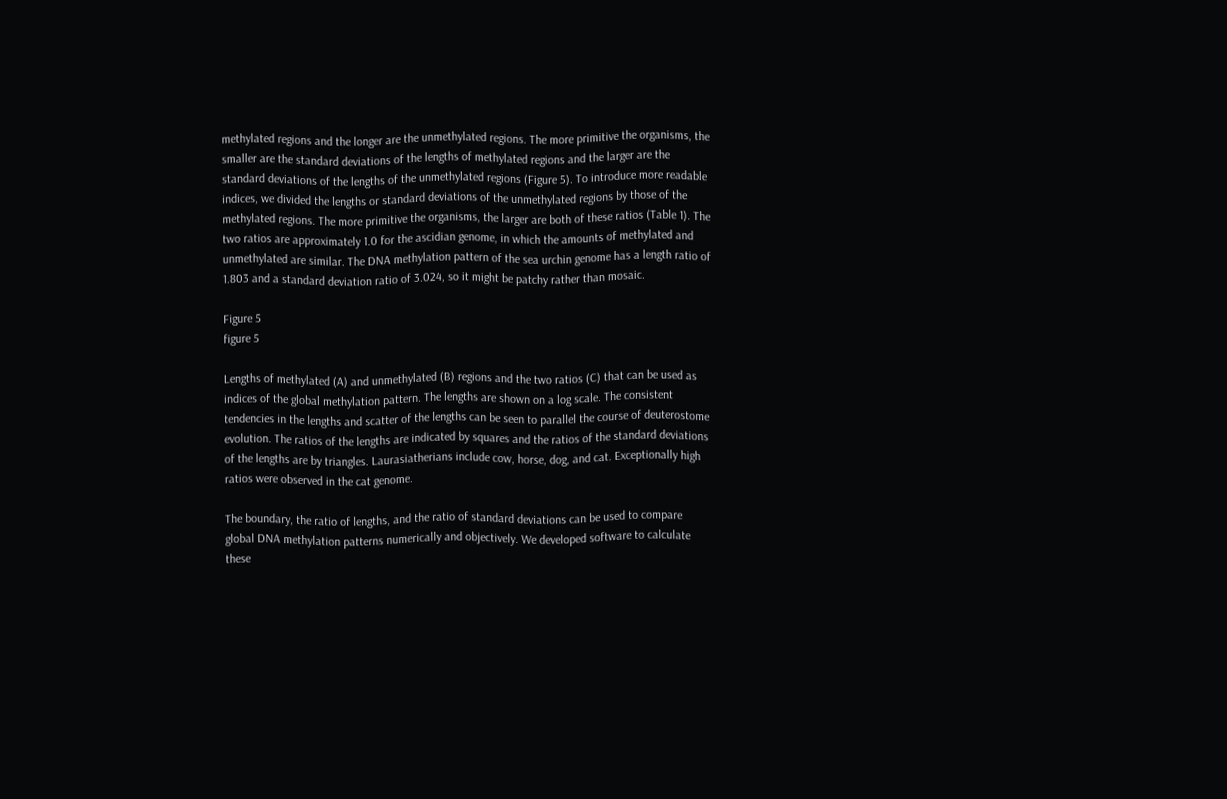methylated regions and the longer are the unmethylated regions. The more primitive the organisms, the smaller are the standard deviations of the lengths of methylated regions and the larger are the standard deviations of the lengths of the unmethylated regions (Figure 5). To introduce more readable indices, we divided the lengths or standard deviations of the unmethylated regions by those of the methylated regions. The more primitive the organisms, the larger are both of these ratios (Table 1). The two ratios are approximately 1.0 for the ascidian genome, in which the amounts of methylated and unmethylated are similar. The DNA methylation pattern of the sea urchin genome has a length ratio of 1.803 and a standard deviation ratio of 3.024, so it might be patchy rather than mosaic.

Figure 5
figure 5

Lengths of methylated (A) and unmethylated (B) regions and the two ratios (C) that can be used as indices of the global methylation pattern. The lengths are shown on a log scale. The consistent tendencies in the lengths and scatter of the lengths can be seen to parallel the course of deuterostome evolution. The ratios of the lengths are indicated by squares and the ratios of the standard deviations of the lengths are by triangles. Laurasiatherians include cow, horse, dog, and cat. Exceptionally high ratios were observed in the cat genome.

The boundary, the ratio of lengths, and the ratio of standard deviations can be used to compare global DNA methylation patterns numerically and objectively. We developed software to calculate these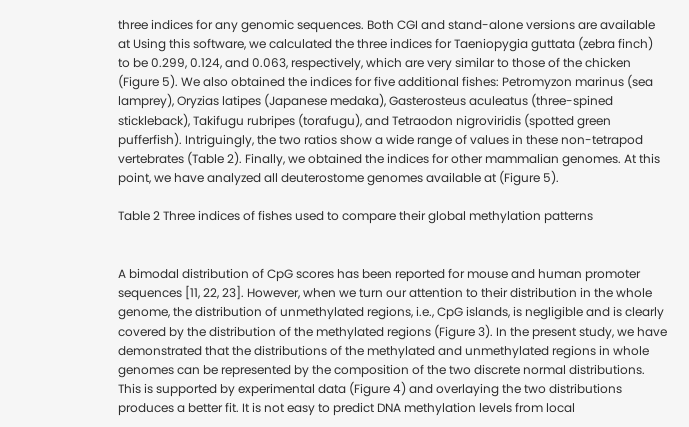three indices for any genomic sequences. Both CGI and stand-alone versions are available at Using this software, we calculated the three indices for Taeniopygia guttata (zebra finch) to be 0.299, 0.124, and 0.063, respectively, which are very similar to those of the chicken (Figure 5). We also obtained the indices for five additional fishes: Petromyzon marinus (sea lamprey), Oryzias latipes (Japanese medaka), Gasterosteus aculeatus (three-spined stickleback), Takifugu rubripes (torafugu), and Tetraodon nigroviridis (spotted green pufferfish). Intriguingly, the two ratios show a wide range of values in these non-tetrapod vertebrates (Table 2). Finally, we obtained the indices for other mammalian genomes. At this point, we have analyzed all deuterostome genomes available at (Figure 5).

Table 2 Three indices of fishes used to compare their global methylation patterns


A bimodal distribution of CpG scores has been reported for mouse and human promoter sequences [11, 22, 23]. However, when we turn our attention to their distribution in the whole genome, the distribution of unmethylated regions, i.e., CpG islands, is negligible and is clearly covered by the distribution of the methylated regions (Figure 3). In the present study, we have demonstrated that the distributions of the methylated and unmethylated regions in whole genomes can be represented by the composition of the two discrete normal distributions. This is supported by experimental data (Figure 4) and overlaying the two distributions produces a better fit. It is not easy to predict DNA methylation levels from local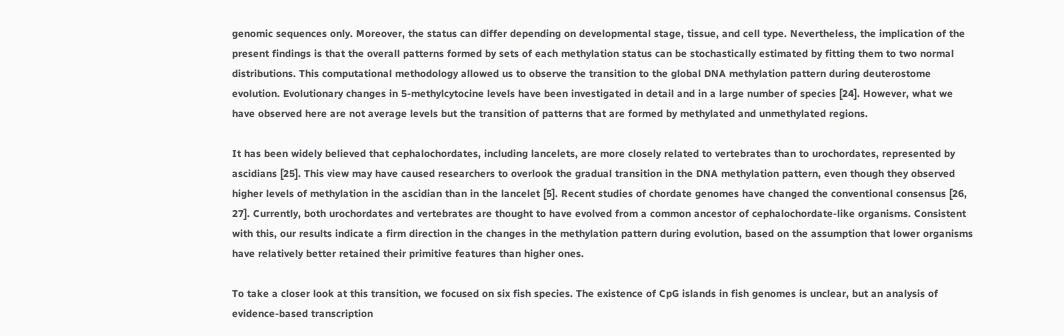genomic sequences only. Moreover, the status can differ depending on developmental stage, tissue, and cell type. Nevertheless, the implication of the present findings is that the overall patterns formed by sets of each methylation status can be stochastically estimated by fitting them to two normal distributions. This computational methodology allowed us to observe the transition to the global DNA methylation pattern during deuterostome evolution. Evolutionary changes in 5-methylcytocine levels have been investigated in detail and in a large number of species [24]. However, what we have observed here are not average levels but the transition of patterns that are formed by methylated and unmethylated regions.

It has been widely believed that cephalochordates, including lancelets, are more closely related to vertebrates than to urochordates, represented by ascidians [25]. This view may have caused researchers to overlook the gradual transition in the DNA methylation pattern, even though they observed higher levels of methylation in the ascidian than in the lancelet [5]. Recent studies of chordate genomes have changed the conventional consensus [26, 27]. Currently, both urochordates and vertebrates are thought to have evolved from a common ancestor of cephalochordate-like organisms. Consistent with this, our results indicate a firm direction in the changes in the methylation pattern during evolution, based on the assumption that lower organisms have relatively better retained their primitive features than higher ones.

To take a closer look at this transition, we focused on six fish species. The existence of CpG islands in fish genomes is unclear, but an analysis of evidence-based transcription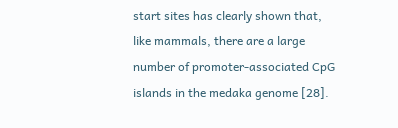start sites has clearly shown that, like mammals, there are a large number of promoter-associated CpG islands in the medaka genome [28].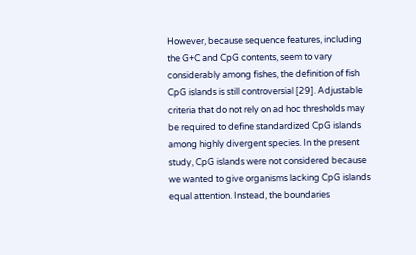However, because sequence features, including the G+C and CpG contents, seem to vary considerably among fishes, the definition of fish CpG islands is still controversial [29]. Adjustable criteria that do not rely on ad hoc thresholds may be required to define standardized CpG islands among highly divergent species. In the present study, CpG islands were not considered because we wanted to give organisms lacking CpG islands equal attention. Instead, the boundaries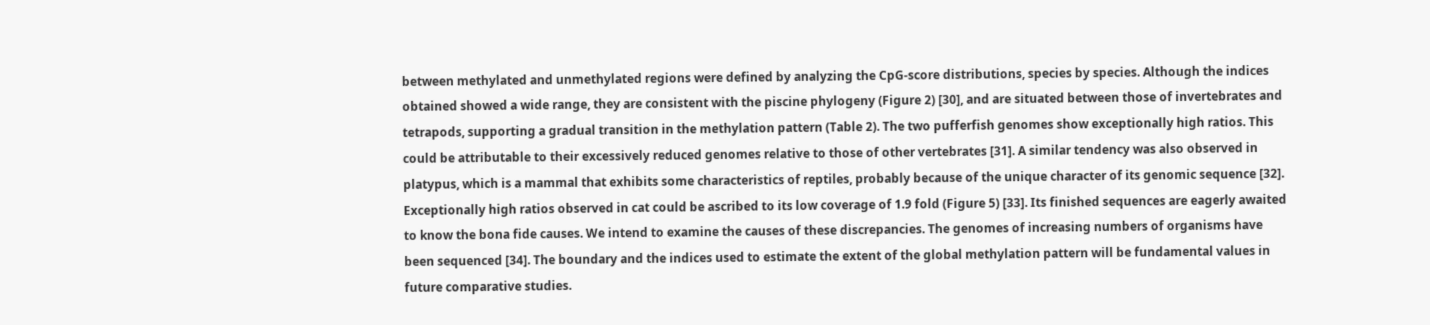between methylated and unmethylated regions were defined by analyzing the CpG-score distributions, species by species. Although the indices obtained showed a wide range, they are consistent with the piscine phylogeny (Figure 2) [30], and are situated between those of invertebrates and tetrapods, supporting a gradual transition in the methylation pattern (Table 2). The two pufferfish genomes show exceptionally high ratios. This could be attributable to their excessively reduced genomes relative to those of other vertebrates [31]. A similar tendency was also observed in platypus, which is a mammal that exhibits some characteristics of reptiles, probably because of the unique character of its genomic sequence [32]. Exceptionally high ratios observed in cat could be ascribed to its low coverage of 1.9 fold (Figure 5) [33]. Its finished sequences are eagerly awaited to know the bona fide causes. We intend to examine the causes of these discrepancies. The genomes of increasing numbers of organisms have been sequenced [34]. The boundary and the indices used to estimate the extent of the global methylation pattern will be fundamental values in future comparative studies.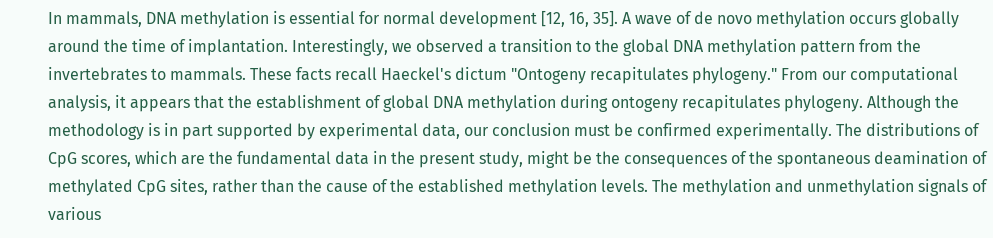In mammals, DNA methylation is essential for normal development [12, 16, 35]. A wave of de novo methylation occurs globally around the time of implantation. Interestingly, we observed a transition to the global DNA methylation pattern from the invertebrates to mammals. These facts recall Haeckel's dictum "Ontogeny recapitulates phylogeny." From our computational analysis, it appears that the establishment of global DNA methylation during ontogeny recapitulates phylogeny. Although the methodology is in part supported by experimental data, our conclusion must be confirmed experimentally. The distributions of CpG scores, which are the fundamental data in the present study, might be the consequences of the spontaneous deamination of methylated CpG sites, rather than the cause of the established methylation levels. The methylation and unmethylation signals of various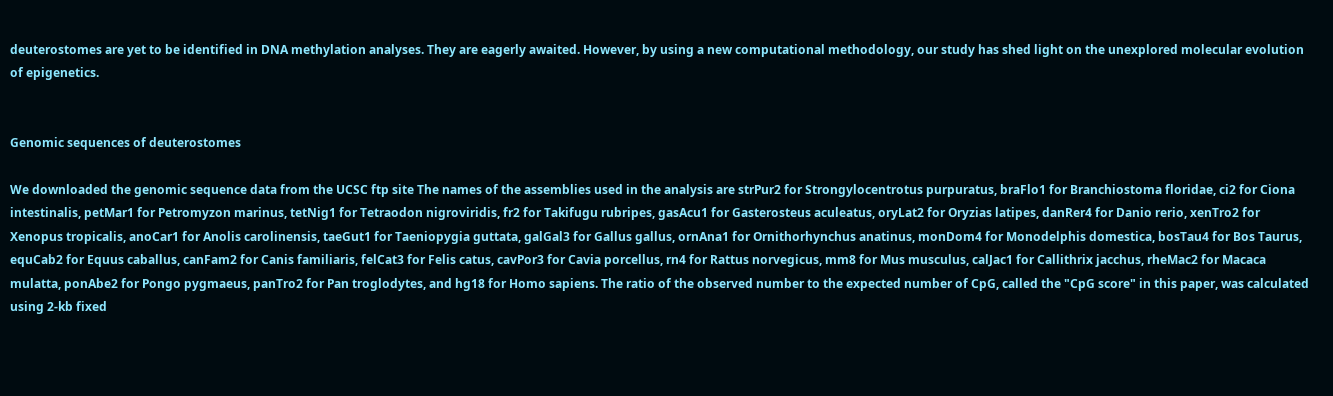deuterostomes are yet to be identified in DNA methylation analyses. They are eagerly awaited. However, by using a new computational methodology, our study has shed light on the unexplored molecular evolution of epigenetics.


Genomic sequences of deuterostomes

We downloaded the genomic sequence data from the UCSC ftp site The names of the assemblies used in the analysis are strPur2 for Strongylocentrotus purpuratus, braFlo1 for Branchiostoma floridae, ci2 for Ciona intestinalis, petMar1 for Petromyzon marinus, tetNig1 for Tetraodon nigroviridis, fr2 for Takifugu rubripes, gasAcu1 for Gasterosteus aculeatus, oryLat2 for Oryzias latipes, danRer4 for Danio rerio, xenTro2 for Xenopus tropicalis, anoCar1 for Anolis carolinensis, taeGut1 for Taeniopygia guttata, galGal3 for Gallus gallus, ornAna1 for Ornithorhynchus anatinus, monDom4 for Monodelphis domestica, bosTau4 for Bos Taurus, equCab2 for Equus caballus, canFam2 for Canis familiaris, felCat3 for Felis catus, cavPor3 for Cavia porcellus, rn4 for Rattus norvegicus, mm8 for Mus musculus, calJac1 for Callithrix jacchus, rheMac2 for Macaca mulatta, ponAbe2 for Pongo pygmaeus, panTro2 for Pan troglodytes, and hg18 for Homo sapiens. The ratio of the observed number to the expected number of CpG, called the "CpG score" in this paper, was calculated using 2-kb fixed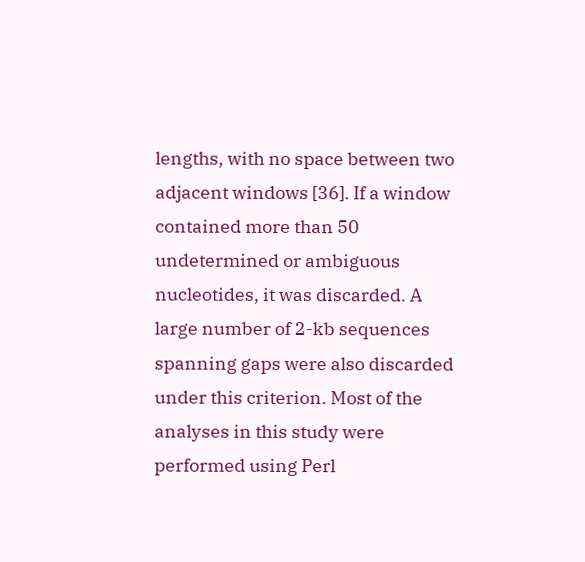lengths, with no space between two adjacent windows [36]. If a window contained more than 50 undetermined or ambiguous nucleotides, it was discarded. A large number of 2-kb sequences spanning gaps were also discarded under this criterion. Most of the analyses in this study were performed using Perl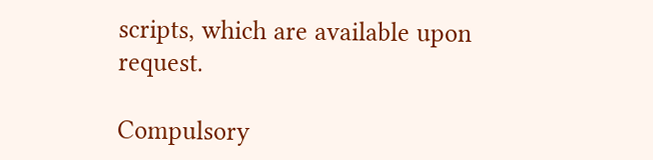scripts, which are available upon request.

Compulsory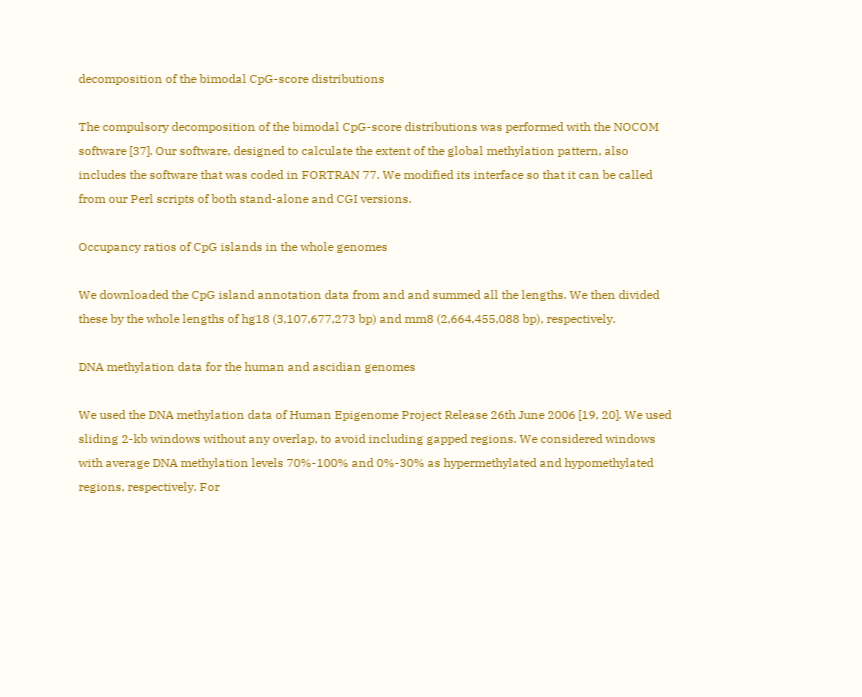decomposition of the bimodal CpG-score distributions

The compulsory decomposition of the bimodal CpG-score distributions was performed with the NOCOM software [37]. Our software, designed to calculate the extent of the global methylation pattern, also includes the software that was coded in FORTRAN 77. We modified its interface so that it can be called from our Perl scripts of both stand-alone and CGI versions.

Occupancy ratios of CpG islands in the whole genomes

We downloaded the CpG island annotation data from and and summed all the lengths. We then divided these by the whole lengths of hg18 (3,107,677,273 bp) and mm8 (2,664,455,088 bp), respectively.

DNA methylation data for the human and ascidian genomes

We used the DNA methylation data of Human Epigenome Project Release 26th June 2006 [19, 20]. We used sliding 2-kb windows without any overlap, to avoid including gapped regions. We considered windows with average DNA methylation levels 70%-100% and 0%-30% as hypermethylated and hypomethylated regions, respectively. For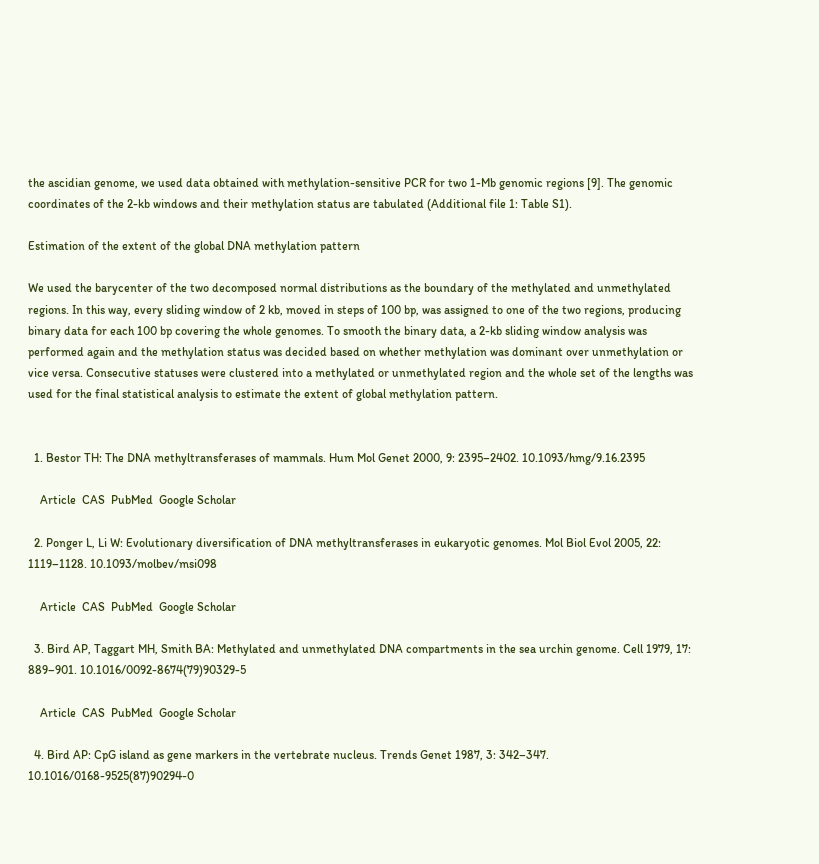the ascidian genome, we used data obtained with methylation-sensitive PCR for two 1-Mb genomic regions [9]. The genomic coordinates of the 2-kb windows and their methylation status are tabulated (Additional file 1: Table S1).

Estimation of the extent of the global DNA methylation pattern

We used the barycenter of the two decomposed normal distributions as the boundary of the methylated and unmethylated regions. In this way, every sliding window of 2 kb, moved in steps of 100 bp, was assigned to one of the two regions, producing binary data for each 100 bp covering the whole genomes. To smooth the binary data, a 2-kb sliding window analysis was performed again and the methylation status was decided based on whether methylation was dominant over unmethylation or vice versa. Consecutive statuses were clustered into a methylated or unmethylated region and the whole set of the lengths was used for the final statistical analysis to estimate the extent of global methylation pattern.


  1. Bestor TH: The DNA methyltransferases of mammals. Hum Mol Genet 2000, 9: 2395–2402. 10.1093/hmg/9.16.2395

    Article  CAS  PubMed  Google Scholar

  2. Ponger L, Li W: Evolutionary diversification of DNA methyltransferases in eukaryotic genomes. Mol Biol Evol 2005, 22: 1119–1128. 10.1093/molbev/msi098

    Article  CAS  PubMed  Google Scholar

  3. Bird AP, Taggart MH, Smith BA: Methylated and unmethylated DNA compartments in the sea urchin genome. Cell 1979, 17: 889–901. 10.1016/0092-8674(79)90329-5

    Article  CAS  PubMed  Google Scholar

  4. Bird AP: CpG island as gene markers in the vertebrate nucleus. Trends Genet 1987, 3: 342–347. 10.1016/0168-9525(87)90294-0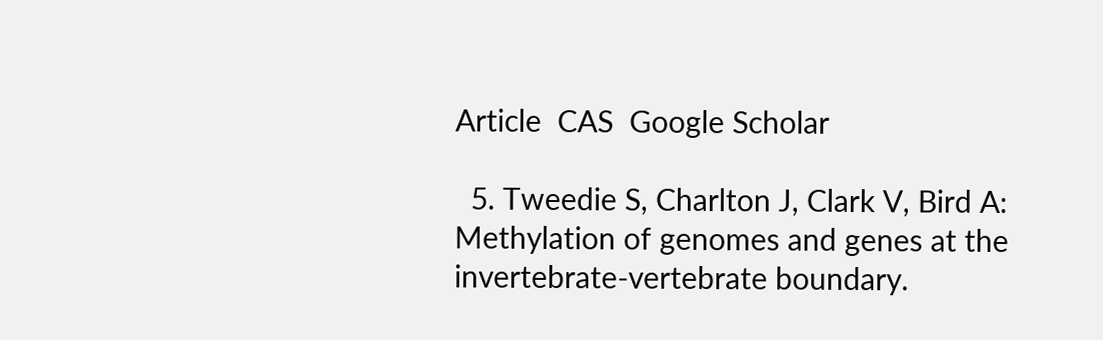Article  CAS  Google Scholar

  5. Tweedie S, Charlton J, Clark V, Bird A: Methylation of genomes and genes at the invertebrate-vertebrate boundary.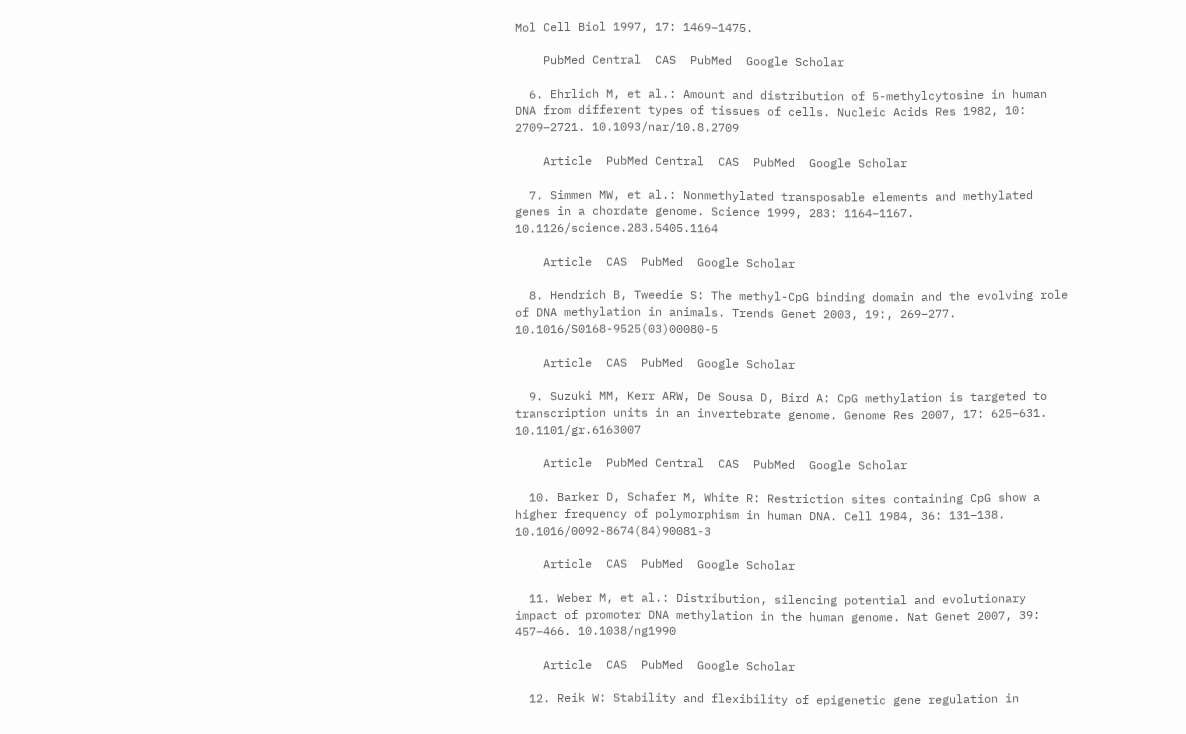Mol Cell Biol 1997, 17: 1469–1475.

    PubMed Central  CAS  PubMed  Google Scholar

  6. Ehrlich M, et al.: Amount and distribution of 5-methylcytosine in human DNA from different types of tissues of cells. Nucleic Acids Res 1982, 10: 2709–2721. 10.1093/nar/10.8.2709

    Article  PubMed Central  CAS  PubMed  Google Scholar

  7. Simmen MW, et al.: Nonmethylated transposable elements and methylated genes in a chordate genome. Science 1999, 283: 1164–1167. 10.1126/science.283.5405.1164

    Article  CAS  PubMed  Google Scholar

  8. Hendrich B, Tweedie S: The methyl-CpG binding domain and the evolving role of DNA methylation in animals. Trends Genet 2003, 19:, 269–277. 10.1016/S0168-9525(03)00080-5

    Article  CAS  PubMed  Google Scholar

  9. Suzuki MM, Kerr ARW, De Sousa D, Bird A: CpG methylation is targeted to transcription units in an invertebrate genome. Genome Res 2007, 17: 625–631. 10.1101/gr.6163007

    Article  PubMed Central  CAS  PubMed  Google Scholar

  10. Barker D, Schafer M, White R: Restriction sites containing CpG show a higher frequency of polymorphism in human DNA. Cell 1984, 36: 131–138. 10.1016/0092-8674(84)90081-3

    Article  CAS  PubMed  Google Scholar

  11. Weber M, et al.: Distribution, silencing potential and evolutionary impact of promoter DNA methylation in the human genome. Nat Genet 2007, 39: 457–466. 10.1038/ng1990

    Article  CAS  PubMed  Google Scholar

  12. Reik W: Stability and flexibility of epigenetic gene regulation in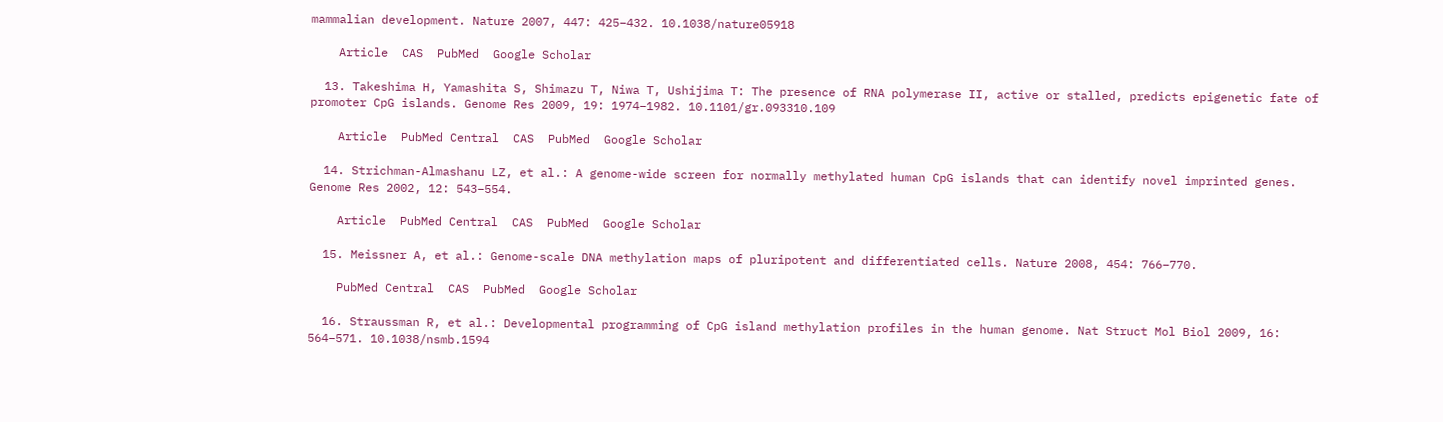mammalian development. Nature 2007, 447: 425–432. 10.1038/nature05918

    Article  CAS  PubMed  Google Scholar

  13. Takeshima H, Yamashita S, Shimazu T, Niwa T, Ushijima T: The presence of RNA polymerase II, active or stalled, predicts epigenetic fate of promoter CpG islands. Genome Res 2009, 19: 1974–1982. 10.1101/gr.093310.109

    Article  PubMed Central  CAS  PubMed  Google Scholar

  14. Strichman-Almashanu LZ, et al.: A genome-wide screen for normally methylated human CpG islands that can identify novel imprinted genes. Genome Res 2002, 12: 543–554.

    Article  PubMed Central  CAS  PubMed  Google Scholar

  15. Meissner A, et al.: Genome-scale DNA methylation maps of pluripotent and differentiated cells. Nature 2008, 454: 766–770.

    PubMed Central  CAS  PubMed  Google Scholar

  16. Straussman R, et al.: Developmental programming of CpG island methylation profiles in the human genome. Nat Struct Mol Biol 2009, 16: 564–571. 10.1038/nsmb.1594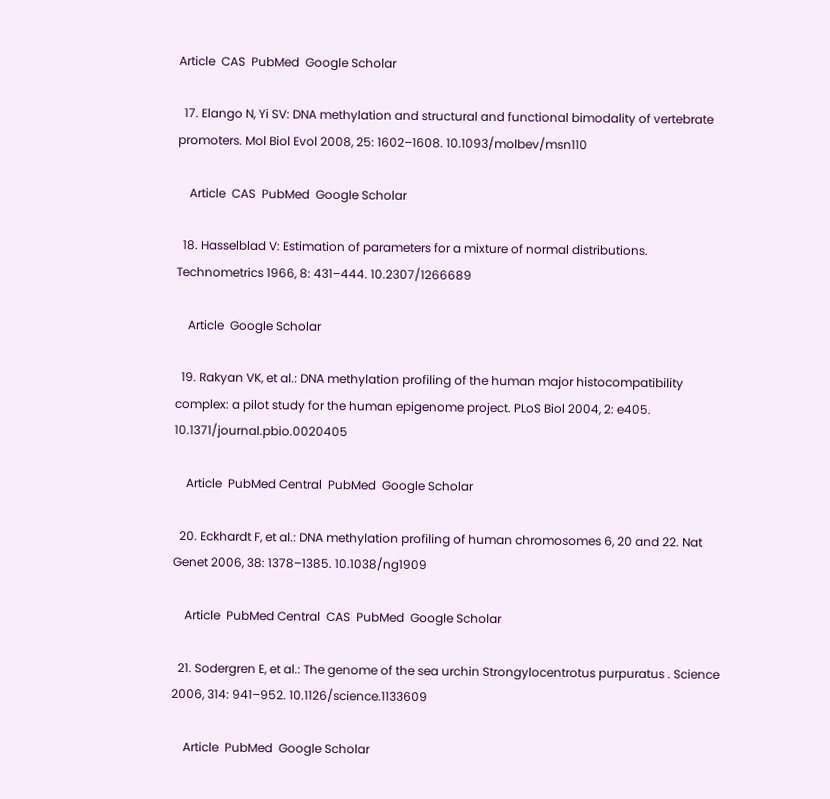Article  CAS  PubMed  Google Scholar

  17. Elango N, Yi SV: DNA methylation and structural and functional bimodality of vertebrate promoters. Mol Biol Evol 2008, 25: 1602–1608. 10.1093/molbev/msn110

    Article  CAS  PubMed  Google Scholar

  18. Hasselblad V: Estimation of parameters for a mixture of normal distributions. Technometrics 1966, 8: 431–444. 10.2307/1266689

    Article  Google Scholar

  19. Rakyan VK, et al.: DNA methylation profiling of the human major histocompatibility complex: a pilot study for the human epigenome project. PLoS Biol 2004, 2: e405. 10.1371/journal.pbio.0020405

    Article  PubMed Central  PubMed  Google Scholar

  20. Eckhardt F, et al.: DNA methylation profiling of human chromosomes 6, 20 and 22. Nat Genet 2006, 38: 1378–1385. 10.1038/ng1909

    Article  PubMed Central  CAS  PubMed  Google Scholar

  21. Sodergren E, et al.: The genome of the sea urchin Strongylocentrotus purpuratus . Science 2006, 314: 941–952. 10.1126/science.1133609

    Article  PubMed  Google Scholar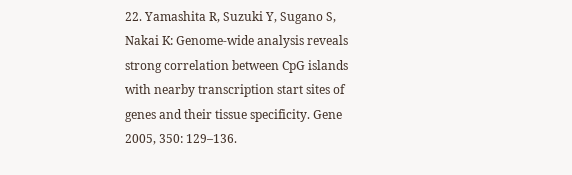22. Yamashita R, Suzuki Y, Sugano S, Nakai K: Genome-wide analysis reveals strong correlation between CpG islands with nearby transcription start sites of genes and their tissue specificity. Gene 2005, 350: 129–136.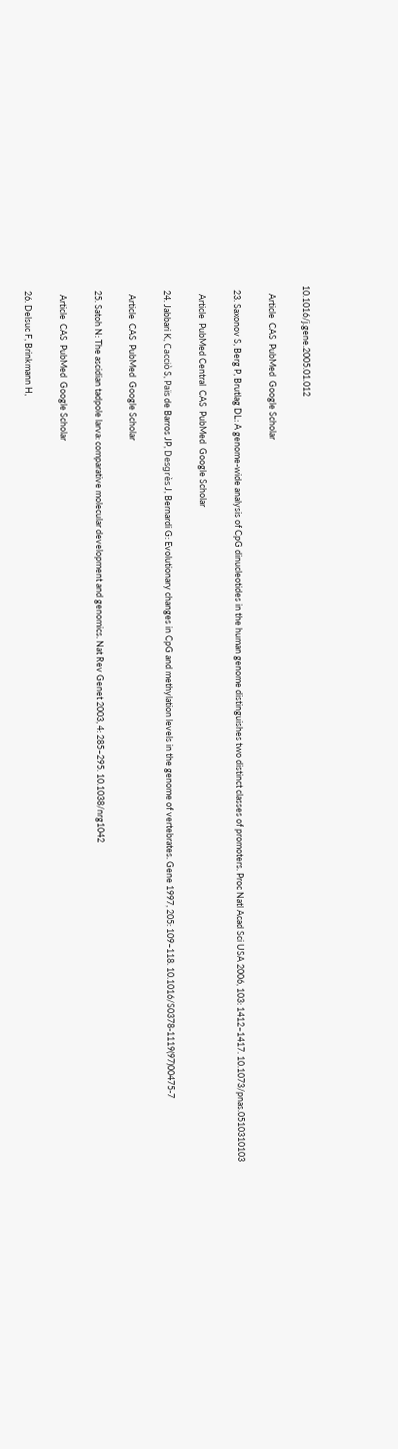10.1016/j.gene.2005.01.012

    Article  CAS  PubMed  Google Scholar

  23. Saxonov S, Berg P, Brutlag DL: A genome-wide analysis of CpG dinucleotides in the human genome distinguishes two distinct classes of promoters. Proc Natl Acad Sci USA 2006, 103: 1412–1417. 10.1073/pnas.0510310103

    Article  PubMed Central  CAS  PubMed  Google Scholar

  24. Jabbari K, Cacciò S, Païs de Barros JP, Desgrès J, Bernardi G: Evolutionary changes in CpG and methylation levels in the genome of vertebrates. Gene 1997, 205: 109–118. 10.1016/S0378-1119(97)00475-7

    Article  CAS  PubMed  Google Scholar

  25. Satoh N: The ascidian tadpole larva: comparative molecular development and genomics. Nat Rev Genet 2003, 4: 285–295. 10.1038/nrg1042

    Article  CAS  PubMed  Google Scholar

  26. Delsuc F, Brinkmann H,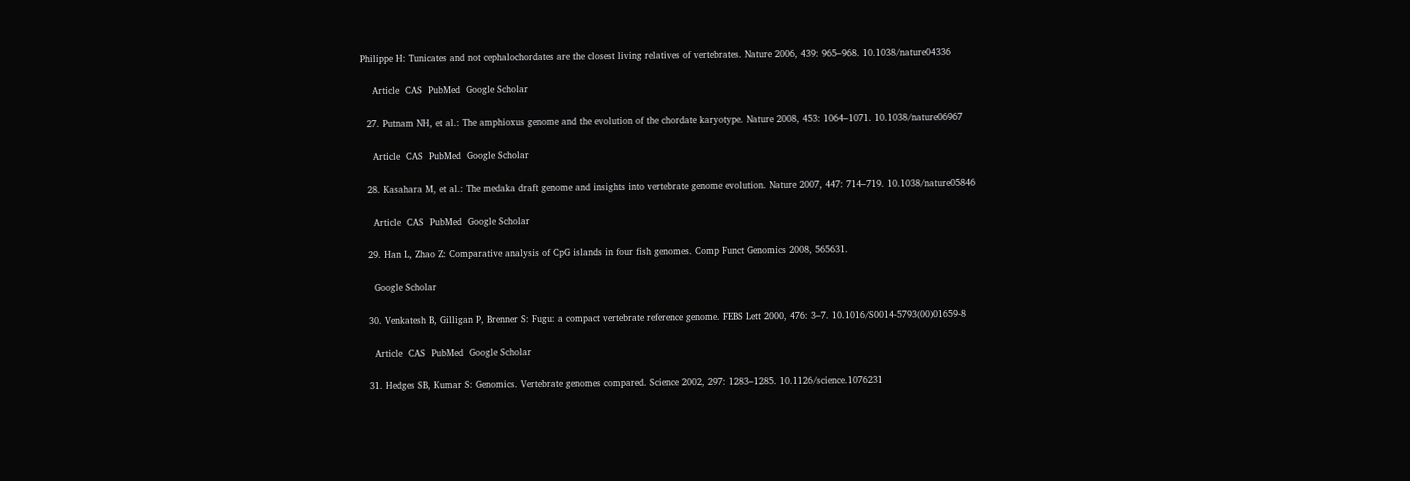Philippe H: Tunicates and not cephalochordates are the closest living relatives of vertebrates. Nature 2006, 439: 965–968. 10.1038/nature04336

    Article  CAS  PubMed  Google Scholar

  27. Putnam NH, et al.: The amphioxus genome and the evolution of the chordate karyotype. Nature 2008, 453: 1064–1071. 10.1038/nature06967

    Article  CAS  PubMed  Google Scholar

  28. Kasahara M, et al.: The medaka draft genome and insights into vertebrate genome evolution. Nature 2007, 447: 714–719. 10.1038/nature05846

    Article  CAS  PubMed  Google Scholar

  29. Han L, Zhao Z: Comparative analysis of CpG islands in four fish genomes. Comp Funct Genomics 2008, 565631.

    Google Scholar

  30. Venkatesh B, Gilligan P, Brenner S: Fugu: a compact vertebrate reference genome. FEBS Lett 2000, 476: 3–7. 10.1016/S0014-5793(00)01659-8

    Article  CAS  PubMed  Google Scholar

  31. Hedges SB, Kumar S: Genomics. Vertebrate genomes compared. Science 2002, 297: 1283–1285. 10.1126/science.1076231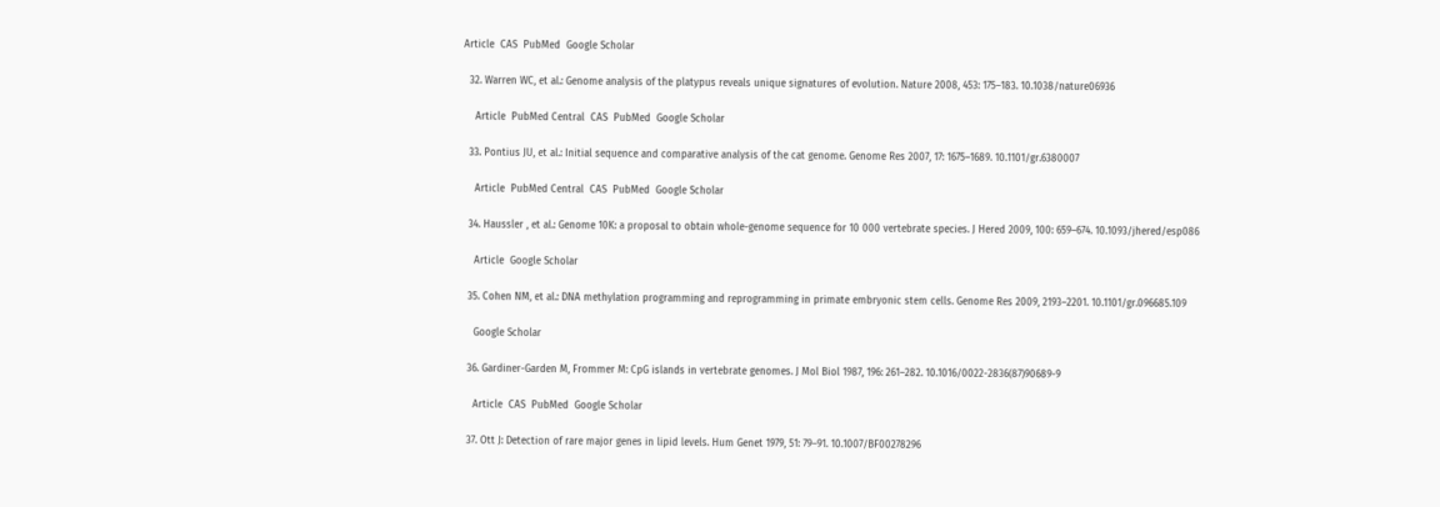Article  CAS  PubMed  Google Scholar

  32. Warren WC, et al.: Genome analysis of the platypus reveals unique signatures of evolution. Nature 2008, 453: 175–183. 10.1038/nature06936

    Article  PubMed Central  CAS  PubMed  Google Scholar

  33. Pontius JU, et al.: Initial sequence and comparative analysis of the cat genome. Genome Res 2007, 17: 1675–1689. 10.1101/gr.6380007

    Article  PubMed Central  CAS  PubMed  Google Scholar

  34. Haussler , et al.: Genome 10K: a proposal to obtain whole-genome sequence for 10 000 vertebrate species. J Hered 2009, 100: 659–674. 10.1093/jhered/esp086

    Article  Google Scholar

  35. Cohen NM, et al.: DNA methylation programming and reprogramming in primate embryonic stem cells. Genome Res 2009, 2193–2201. 10.1101/gr.096685.109

    Google Scholar

  36. Gardiner-Garden M, Frommer M: CpG islands in vertebrate genomes. J Mol Biol 1987, 196: 261–282. 10.1016/0022-2836(87)90689-9

    Article  CAS  PubMed  Google Scholar

  37. Ott J: Detection of rare major genes in lipid levels. Hum Genet 1979, 51: 79–91. 10.1007/BF00278296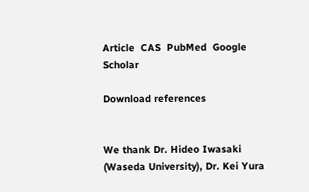Article  CAS  PubMed  Google Scholar

Download references


We thank Dr. Hideo Iwasaki (Waseda University), Dr. Kei Yura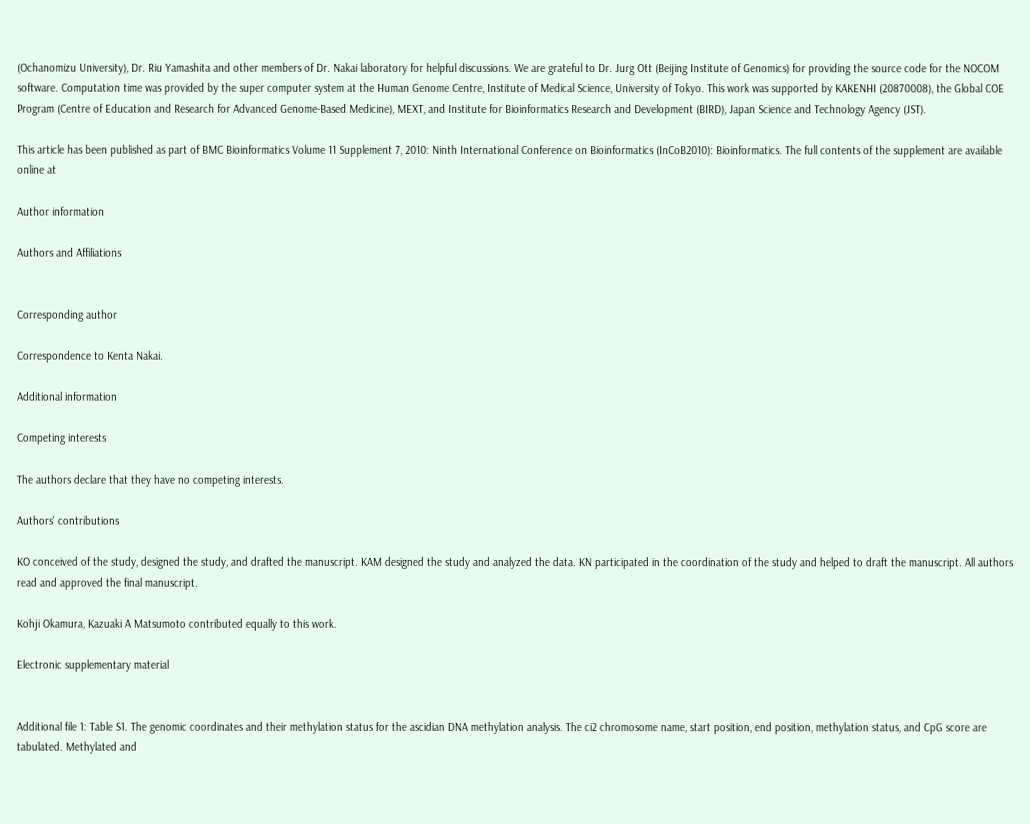(Ochanomizu University), Dr. Riu Yamashita and other members of Dr. Nakai laboratory for helpful discussions. We are grateful to Dr. Jurg Ott (Beijing Institute of Genomics) for providing the source code for the NOCOM software. Computation time was provided by the super computer system at the Human Genome Centre, Institute of Medical Science, University of Tokyo. This work was supported by KAKENHI (20870008), the Global COE Program (Centre of Education and Research for Advanced Genome-Based Medicine), MEXT, and Institute for Bioinformatics Research and Development (BIRD), Japan Science and Technology Agency (JST).

This article has been published as part of BMC Bioinformatics Volume 11 Supplement 7, 2010: Ninth International Conference on Bioinformatics (InCoB2010): Bioinformatics. The full contents of the supplement are available online at

Author information

Authors and Affiliations


Corresponding author

Correspondence to Kenta Nakai.

Additional information

Competing interests

The authors declare that they have no competing interests.

Authors' contributions

KO conceived of the study, designed the study, and drafted the manuscript. KAM designed the study and analyzed the data. KN participated in the coordination of the study and helped to draft the manuscript. All authors read and approved the final manuscript.

Kohji Okamura, Kazuaki A Matsumoto contributed equally to this work.

Electronic supplementary material


Additional file 1: Table S1. The genomic coordinates and their methylation status for the ascidian DNA methylation analysis. The ci2 chromosome name, start position, end position, methylation status, and CpG score are tabulated. Methylated and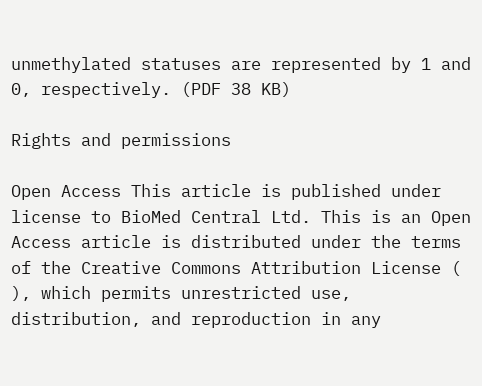unmethylated statuses are represented by 1 and 0, respectively. (PDF 38 KB)

Rights and permissions

Open Access This article is published under license to BioMed Central Ltd. This is an Open Access article is distributed under the terms of the Creative Commons Attribution License ( ), which permits unrestricted use, distribution, and reproduction in any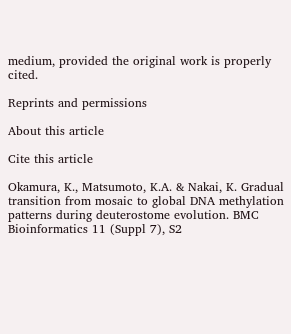medium, provided the original work is properly cited.

Reprints and permissions

About this article

Cite this article

Okamura, K., Matsumoto, K.A. & Nakai, K. Gradual transition from mosaic to global DNA methylation patterns during deuterostome evolution. BMC Bioinformatics 11 (Suppl 7), S2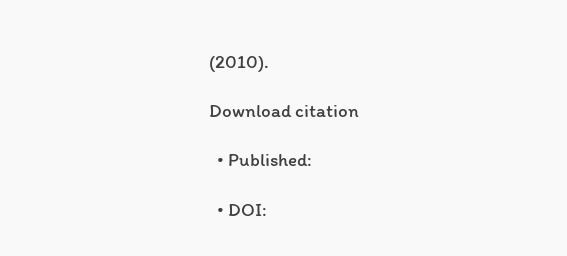(2010).

Download citation

  • Published:

  • DOI: